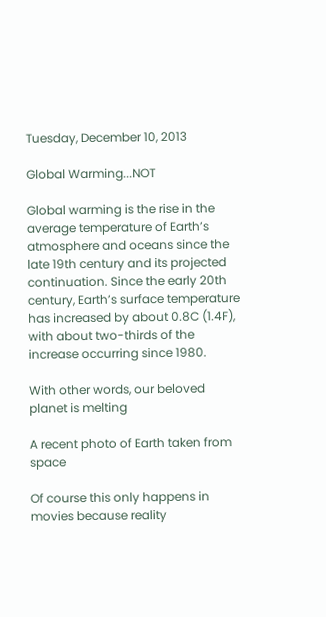Tuesday, December 10, 2013

Global Warming...NOT

Global warming is the rise in the average temperature of Earth’s atmosphere and oceans since the late 19th century and its projected continuation. Since the early 20th century, Earth’s surface temperature has increased by about 0.8C (1.4F), with about two-thirds of the increase occurring since 1980.

With other words, our beloved planet is melting

A recent photo of Earth taken from space

Of course this only happens in movies because reality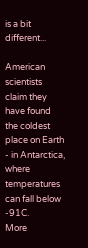is a bit different...

American scientists claim they have found the coldest place on Earth - in Antarctica, where temperatures can fall below -91C.
More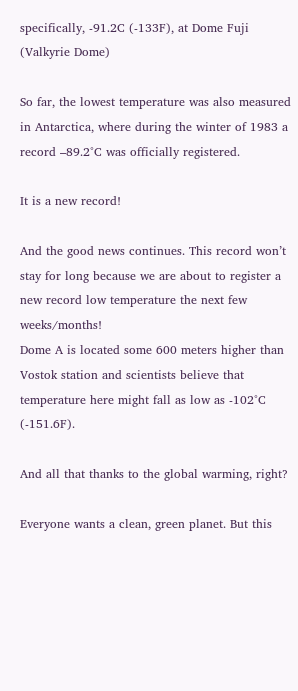specifically, -91.2C (-133F), at Dome Fuji (Valkyrie Dome)

So far, the lowest temperature was also measured in Antarctica, where during the winter of 1983 a record –89.2°C was officially registered.

It is a new record!

And the good news continues. This record won’t stay for long because we are about to register a new record low temperature the next few weeks/months!
Dome A is located some 600 meters higher than Vostok station and scientists believe that temperature here might fall as low as -102°C (-151.6F).

And all that thanks to the global warming, right?

Everyone wants a clean, green planet. But this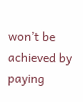won’t be achieved by paying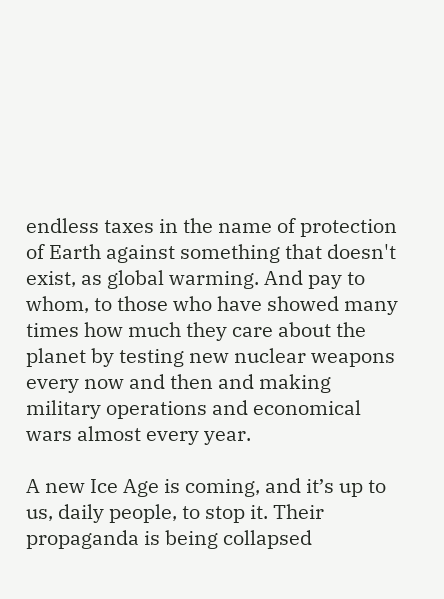endless taxes in the name of protection of Earth against something that doesn't exist, as global warming. And pay to whom, to those who have showed many times how much they care about the planet by testing new nuclear weapons every now and then and making military operations and economical wars almost every year.

A new Ice Age is coming, and it’s up to us, daily people, to stop it. Their propaganda is being collapsed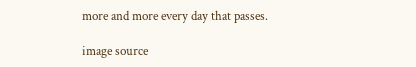more and more every day that passes.

image source